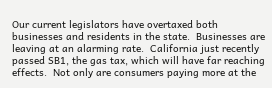Our current legislators have overtaxed both businesses and residents in the state.  Businesses are leaving at an alarming rate.  California just recently passed SB1, the gas tax, which will have far reaching effects.  Not only are consumers paying more at the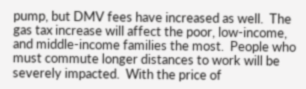pump, but DMV fees have increased as well.  The gas tax increase will affect the poor, low-income, and middle-income families the most.  People who must commute longer distances to work will be severely impacted.  With the price of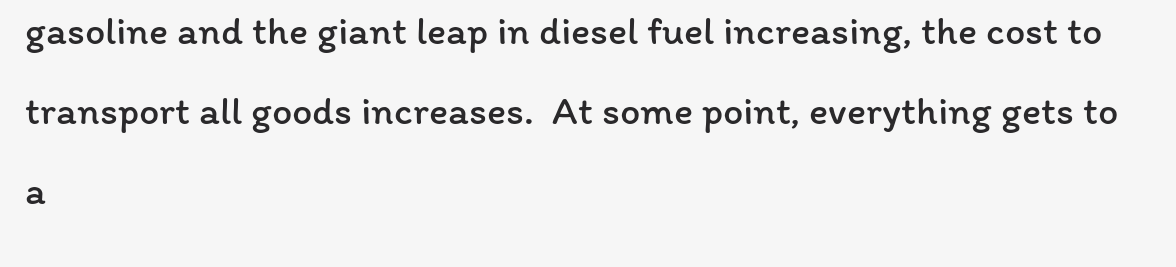gasoline and the giant leap in diesel fuel increasing, the cost to transport all goods increases.  At some point, everything gets to a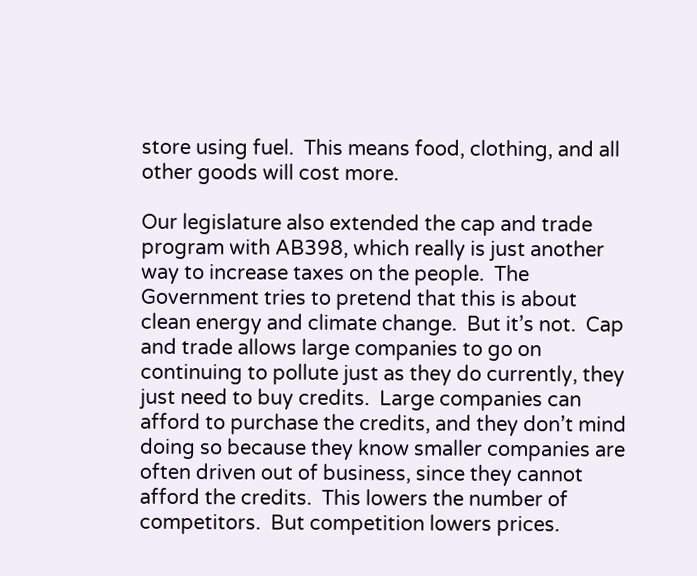store using fuel.  This means food, clothing, and all other goods will cost more.

Our legislature also extended the cap and trade program with AB398, which really is just another way to increase taxes on the people.  The Government tries to pretend that this is about clean energy and climate change.  But it’s not.  Cap and trade allows large companies to go on continuing to pollute just as they do currently, they just need to buy credits.  Large companies can afford to purchase the credits, and they don’t mind doing so because they know smaller companies are often driven out of business, since they cannot afford the credits.  This lowers the number of competitors.  But competition lowers prices.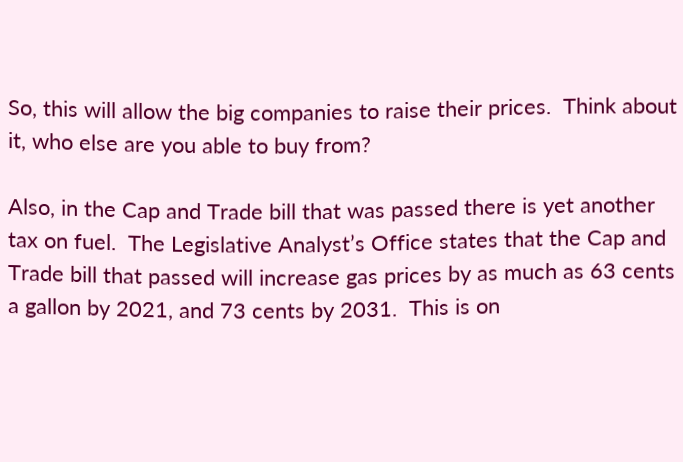So, this will allow the big companies to raise their prices.  Think about it, who else are you able to buy from?

Also, in the Cap and Trade bill that was passed there is yet another tax on fuel.  The Legislative Analyst’s Office states that the Cap and Trade bill that passed will increase gas prices by as much as 63 cents a gallon by 2021, and 73 cents by 2031.  This is on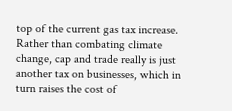top of the current gas tax increase.    Rather than combating climate change, cap and trade really is just another tax on businesses, which in turn raises the cost of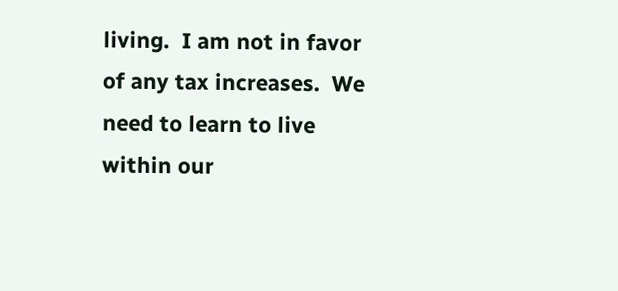living.  I am not in favor of any tax increases.  We need to learn to live within our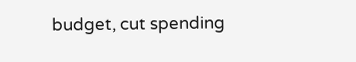budget, cut spending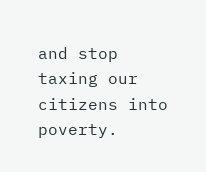and stop taxing our citizens into poverty.